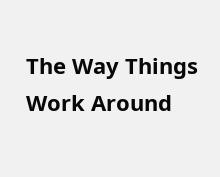The Way Things Work Around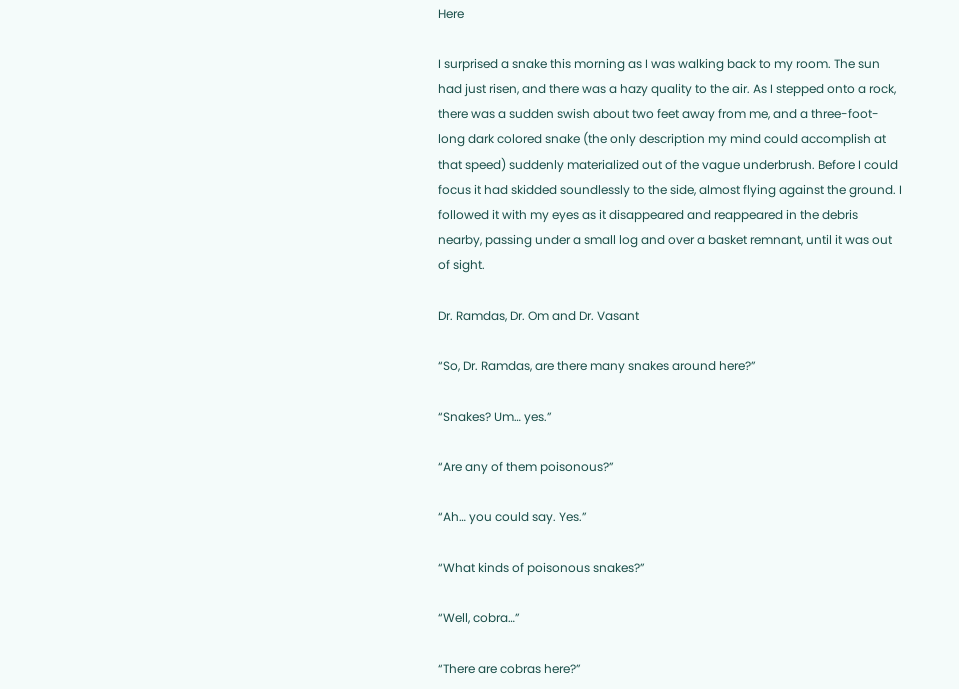Here

I surprised a snake this morning as I was walking back to my room. The sun had just risen, and there was a hazy quality to the air. As I stepped onto a rock, there was a sudden swish about two feet away from me, and a three-foot-long dark colored snake (the only description my mind could accomplish at that speed) suddenly materialized out of the vague underbrush. Before I could focus it had skidded soundlessly to the side, almost flying against the ground. I followed it with my eyes as it disappeared and reappeared in the debris nearby, passing under a small log and over a basket remnant, until it was out of sight.

Dr. Ramdas, Dr. Om and Dr. Vasant

“So, Dr. Ramdas, are there many snakes around here?”

“Snakes? Um… yes.”

“Are any of them poisonous?”

“Ah… you could say. Yes.”

“What kinds of poisonous snakes?”

“Well, cobra…”

“There are cobras here?”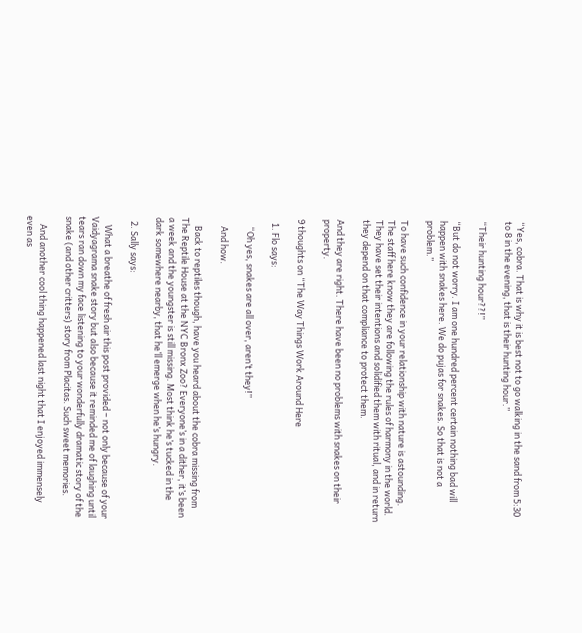“Yes, cobra. That is why it is best not to go walking in the sand from 5:30 to 8 in the evening, that is their hunting hour.”

“Their hunting hour??!”

“But do not worry. I am one hundred percent certain nothing bad will happen with snakes here. We do pujas for snakes. So that is not a problem.”

To have such confidence in your relationship with nature is astounding. The staff here know they are following the rules of harmony in the world. They have set their intentions and solidified them with ritual, and in return they depend on that compliance to protect them.

And they are right. There have been no problems with snakes on their property.

9 thoughts on “The Way Things Work Around Here

  1. Flo says:

    “Oh yes, snakes are all over, aren’t they!”

    And how.

    Back to reptiles though, have you heard about the cobra missing from The Reptile House at the NYC Bronx Zoo? Everyone’s in a dither, it’s been a week and the youngster is still missing. Most think he’s tucked in the dark somewhere nearby, that he’ll emerge when he’s hungry.

  2. Sally says:

    What a breathe of fresh air this post provided – not only because of your Vaidyagrama snake story but also because it reminded me of laughing until tears ran down my face listening to your wonderfully dramatic story of the snake (and other critters) story from Placitas. Such sweet memories.

    And another cool thing happened last night that I enjoyed immensely even as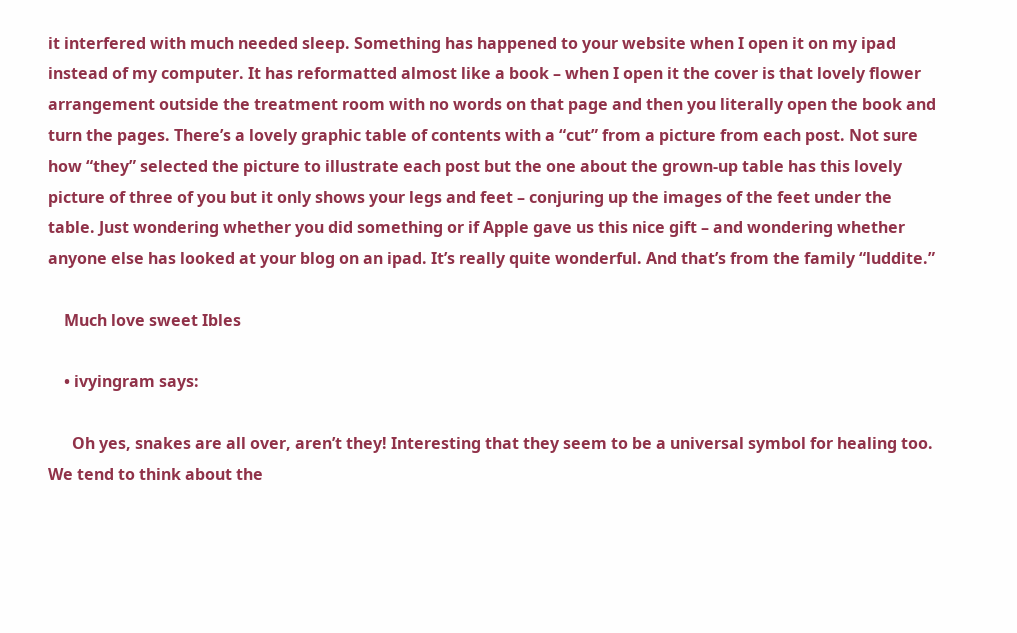it interfered with much needed sleep. Something has happened to your website when I open it on my ipad instead of my computer. It has reformatted almost like a book – when I open it the cover is that lovely flower arrangement outside the treatment room with no words on that page and then you literally open the book and turn the pages. There’s a lovely graphic table of contents with a “cut” from a picture from each post. Not sure how “they” selected the picture to illustrate each post but the one about the grown-up table has this lovely picture of three of you but it only shows your legs and feet – conjuring up the images of the feet under the table. Just wondering whether you did something or if Apple gave us this nice gift – and wondering whether anyone else has looked at your blog on an ipad. It’s really quite wonderful. And that’s from the family “luddite.”

    Much love sweet Ibles

    • ivyingram says:

      Oh yes, snakes are all over, aren’t they! Interesting that they seem to be a universal symbol for healing too. We tend to think about the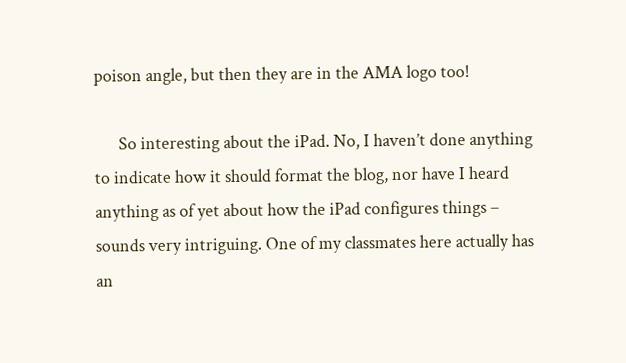poison angle, but then they are in the AMA logo too!

      So interesting about the iPad. No, I haven’t done anything to indicate how it should format the blog, nor have I heard anything as of yet about how the iPad configures things – sounds very intriguing. One of my classmates here actually has an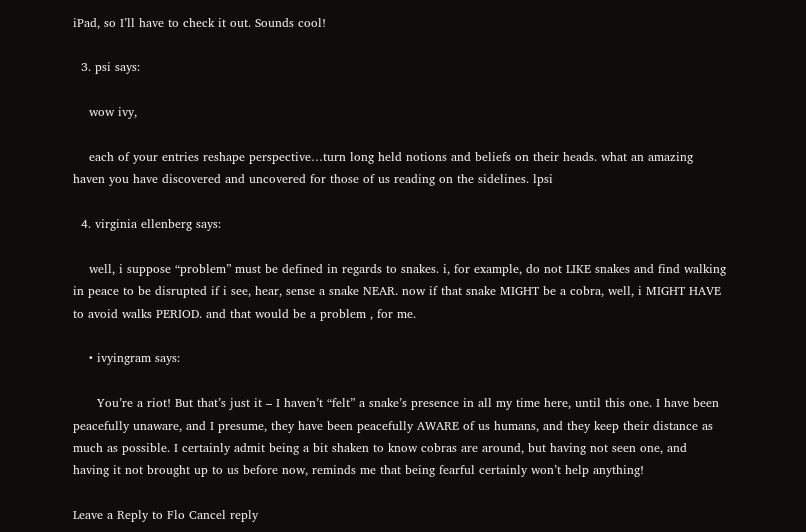iPad, so I’ll have to check it out. Sounds cool!

  3. psi says:

    wow ivy,

    each of your entries reshape perspective…turn long held notions and beliefs on their heads. what an amazing haven you have discovered and uncovered for those of us reading on the sidelines. lpsi

  4. virginia ellenberg says:

    well, i suppose “problem” must be defined in regards to snakes. i, for example, do not LIKE snakes and find walking in peace to be disrupted if i see, hear, sense a snake NEAR. now if that snake MIGHT be a cobra, well, i MIGHT HAVE to avoid walks PERIOD. and that would be a problem , for me.

    • ivyingram says:

      You’re a riot! But that’s just it – I haven’t “felt” a snake’s presence in all my time here, until this one. I have been peacefully unaware, and I presume, they have been peacefully AWARE of us humans, and they keep their distance as much as possible. I certainly admit being a bit shaken to know cobras are around, but having not seen one, and having it not brought up to us before now, reminds me that being fearful certainly won’t help anything!

Leave a Reply to Flo Cancel reply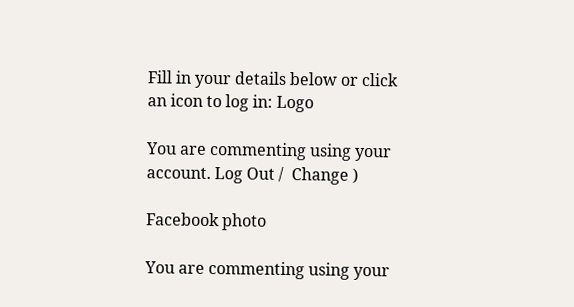Fill in your details below or click an icon to log in: Logo

You are commenting using your account. Log Out /  Change )

Facebook photo

You are commenting using your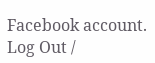Facebook account. Log Out /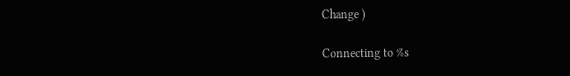Change )

Connecting to %s